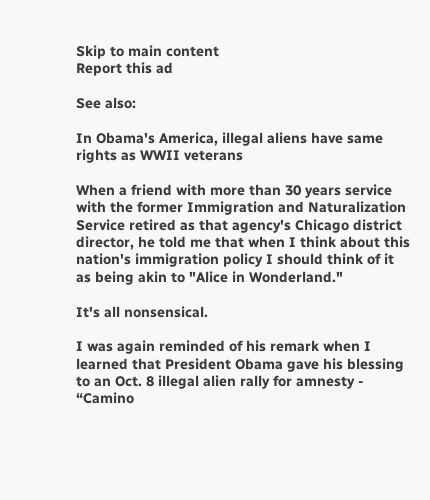Skip to main content
Report this ad

See also:

In Obama's America, illegal aliens have same rights as WWII veterans

When a friend with more than 30 years service with the former Immigration and Naturalization Service retired as that agency's Chicago district director, he told me that when I think about this nation's immigration policy I should think of it as being akin to "Alice in Wonderland."

It's all nonsensical.

I was again reminded of his remark when I learned that President Obama gave his blessing to an Oct. 8 illegal alien rally for amnesty - “Camino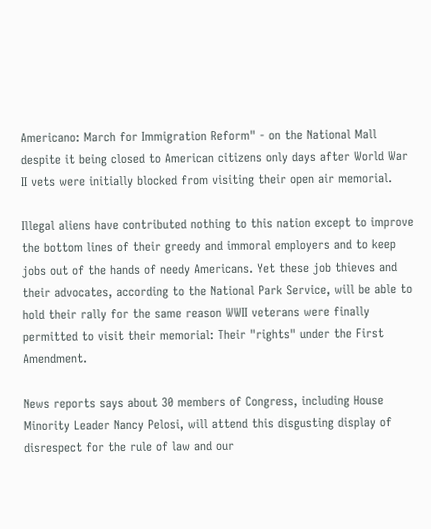Americano: March for Immigration Reform" - on the National Mall despite it being closed to American citizens only days after World War II vets were initially blocked from visiting their open air memorial.

Illegal aliens have contributed nothing to this nation except to improve the bottom lines of their greedy and immoral employers and to keep jobs out of the hands of needy Americans. Yet these job thieves and their advocates, according to the National Park Service, will be able to hold their rally for the same reason WWII veterans were finally permitted to visit their memorial: Their "rights" under the First Amendment.

News reports says about 30 members of Congress, including House Minority Leader Nancy Pelosi, will attend this disgusting display of disrespect for the rule of law and our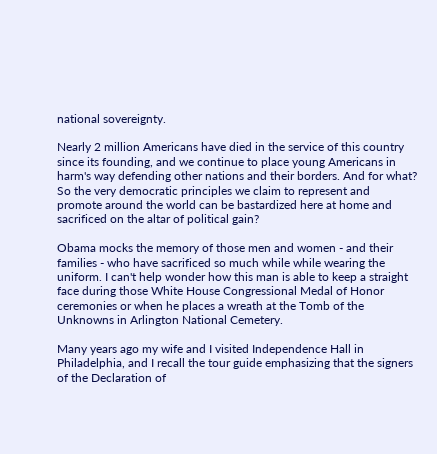national sovereignty.

Nearly 2 million Americans have died in the service of this country since its founding, and we continue to place young Americans in harm's way defending other nations and their borders. And for what? So the very democratic principles we claim to represent and promote around the world can be bastardized here at home and sacrificed on the altar of political gain?

Obama mocks the memory of those men and women - and their families - who have sacrificed so much while while wearing the uniform. I can't help wonder how this man is able to keep a straight face during those White House Congressional Medal of Honor ceremonies or when he places a wreath at the Tomb of the Unknowns in Arlington National Cemetery.

Many years ago my wife and I visited Independence Hall in Philadelphia, and I recall the tour guide emphasizing that the signers of the Declaration of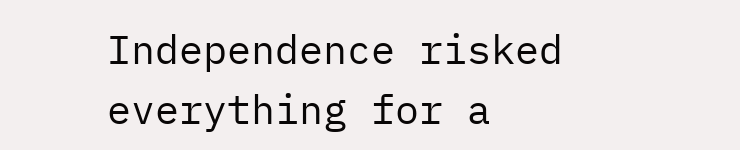Independence risked everything for a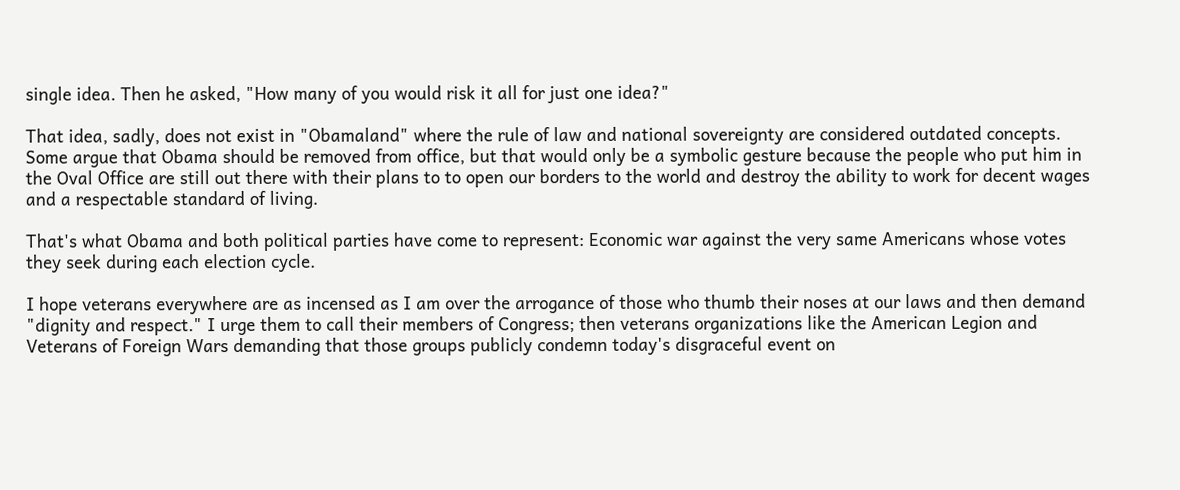single idea. Then he asked, "How many of you would risk it all for just one idea?"

That idea, sadly, does not exist in "Obamaland" where the rule of law and national sovereignty are considered outdated concepts. Some argue that Obama should be removed from office, but that would only be a symbolic gesture because the people who put him in the Oval Office are still out there with their plans to to open our borders to the world and destroy the ability to work for decent wages and a respectable standard of living.

That's what Obama and both political parties have come to represent: Economic war against the very same Americans whose votes they seek during each election cycle.

I hope veterans everywhere are as incensed as I am over the arrogance of those who thumb their noses at our laws and then demand "dignity and respect." I urge them to call their members of Congress; then veterans organizations like the American Legion and Veterans of Foreign Wars demanding that those groups publicly condemn today's disgraceful event on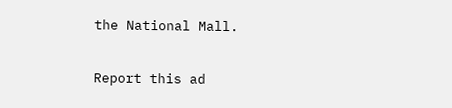the National Mall.

Report this ad